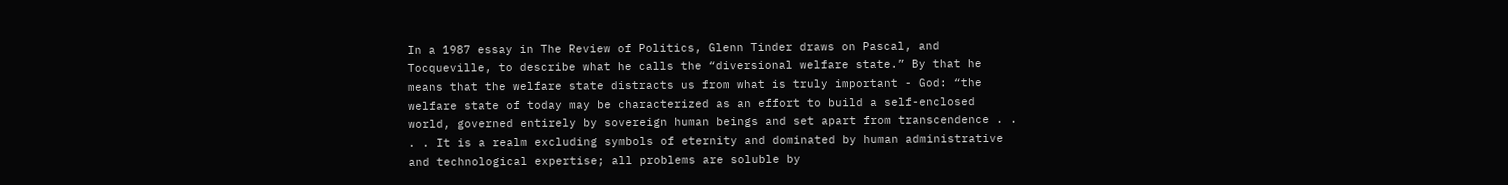In a 1987 essay in The Review of Politics, Glenn Tinder draws on Pascal, and Tocqueville, to describe what he calls the “diversional welfare state.” By that he means that the welfare state distracts us from what is truly important - God: “the welfare state of today may be characterized as an effort to build a self-enclosed world, governed entirely by sovereign human beings and set apart from transcendence . . . . It is a realm excluding symbols of eternity and dominated by human administrative and technological expertise; all problems are soluble by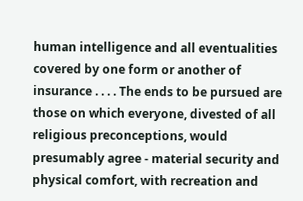human intelligence and all eventualities covered by one form or another of insurance . . . . The ends to be pursued are those on which everyone, divested of all religious preconceptions, would presumably agree - material security and physical comfort, with recreation and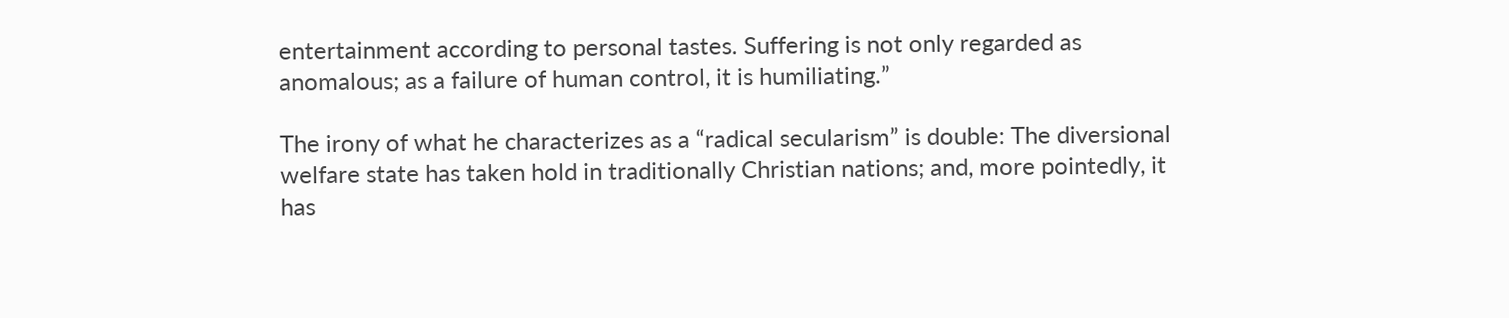entertainment according to personal tastes. Suffering is not only regarded as anomalous; as a failure of human control, it is humiliating.”

The irony of what he characterizes as a “radical secularism” is double: The diversional welfare state has taken hold in traditionally Christian nations; and, more pointedly, it has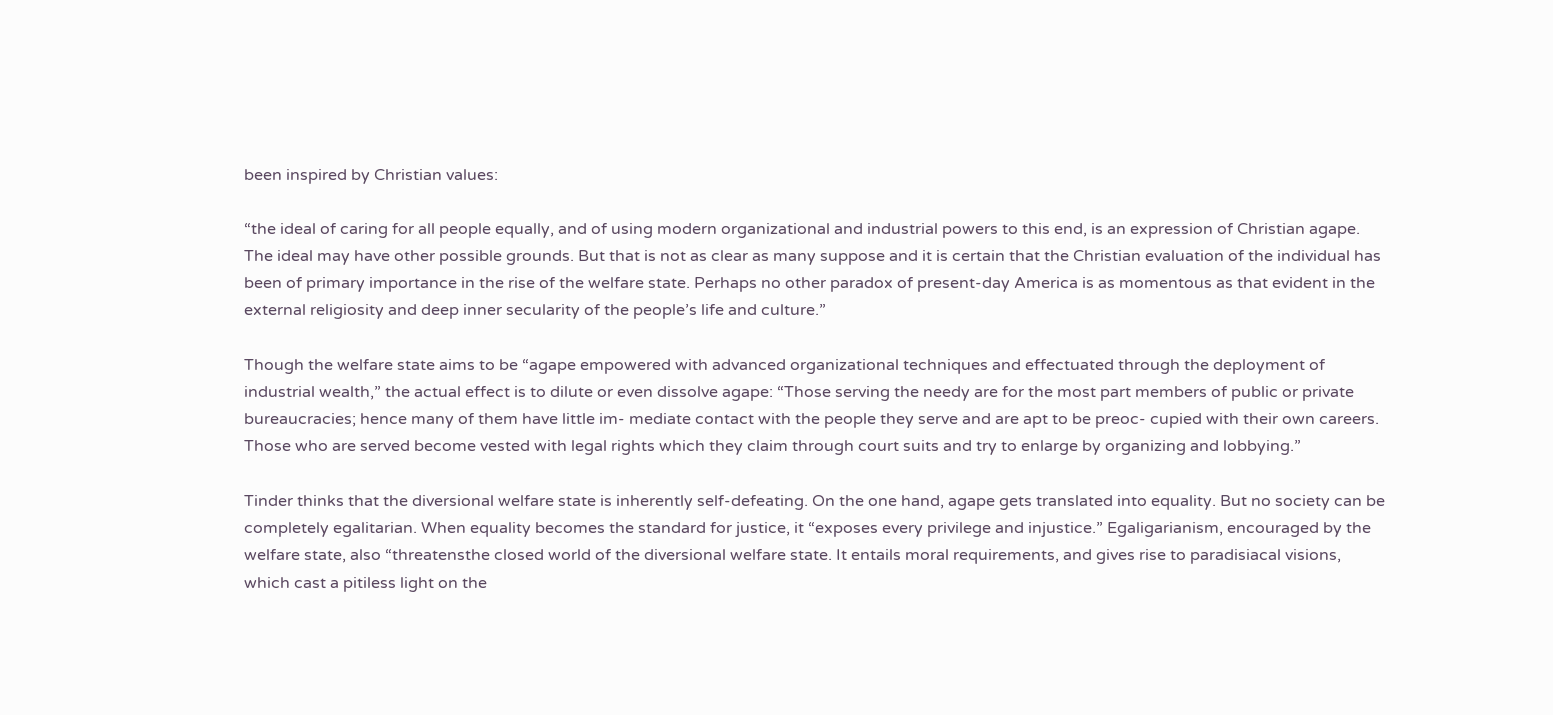been inspired by Christian values:

“the ideal of caring for all people equally, and of using modern organizational and industrial powers to this end, is an expression of Christian agape. The ideal may have other possible grounds. But that is not as clear as many suppose and it is certain that the Christian evaluation of the individual has been of primary importance in the rise of the welfare state. Perhaps no other paradox of present-day America is as momentous as that evident in the external religiosity and deep inner secularity of the people’s life and culture.”

Though the welfare state aims to be “agape empowered with advanced organizational techniques and effectuated through the deployment of industrial wealth,” the actual effect is to dilute or even dissolve agape: “Those serving the needy are for the most part members of public or private bureaucracies; hence many of them have little im- mediate contact with the people they serve and are apt to be preoc- cupied with their own careers. Those who are served become vested with legal rights which they claim through court suits and try to enlarge by organizing and lobbying.”

Tinder thinks that the diversional welfare state is inherently self-defeating. On the one hand, agape gets translated into equality. But no society can be completely egalitarian. When equality becomes the standard for justice, it “exposes every privilege and injustice.” Egaligarianism, encouraged by the welfare state, also “threatensthe closed world of the diversional welfare state. It entails moral requirements, and gives rise to paradisiacal visions, which cast a pitiless light on the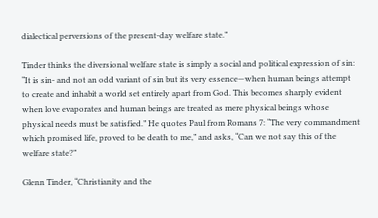dialectical perversions of the present-day welfare state.”

Tinder thinks the diversional welfare state is simply a social and political expression of sin: “It is sin- and not an odd variant of sin but its very essence—when human beings attempt to create and inhabit a world set entirely apart from God. This becomes sharply evident when love evaporates and human beings are treated as mere physical beings whose physical needs must be satisfied.” He quotes Paul from Romans 7: “The very commandment which promised life, proved to be death to me,” and asks, “Can we not say this of the welfare state?”

Glenn Tinder, “Christianity and the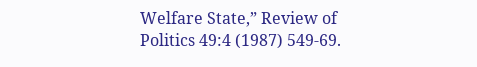Welfare State,” Review of Politics 49:4 (1987) 549-69.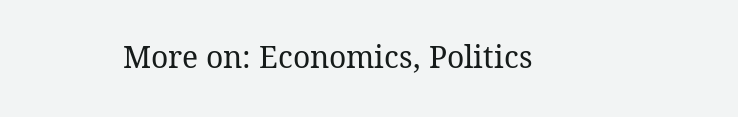More on: Economics, Politics